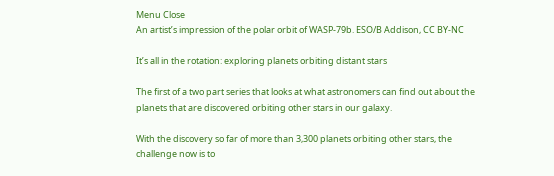Menu Close
An artist’s impression of the polar orbit of WASP-79b. ESO/B Addison, CC BY-NC

It’s all in the rotation: exploring planets orbiting distant stars

The first of a two part series that looks at what astronomers can find out about the planets that are discovered orbiting other stars in our galaxy.

With the discovery so far of more than 3,300 planets orbiting other stars, the challenge now is to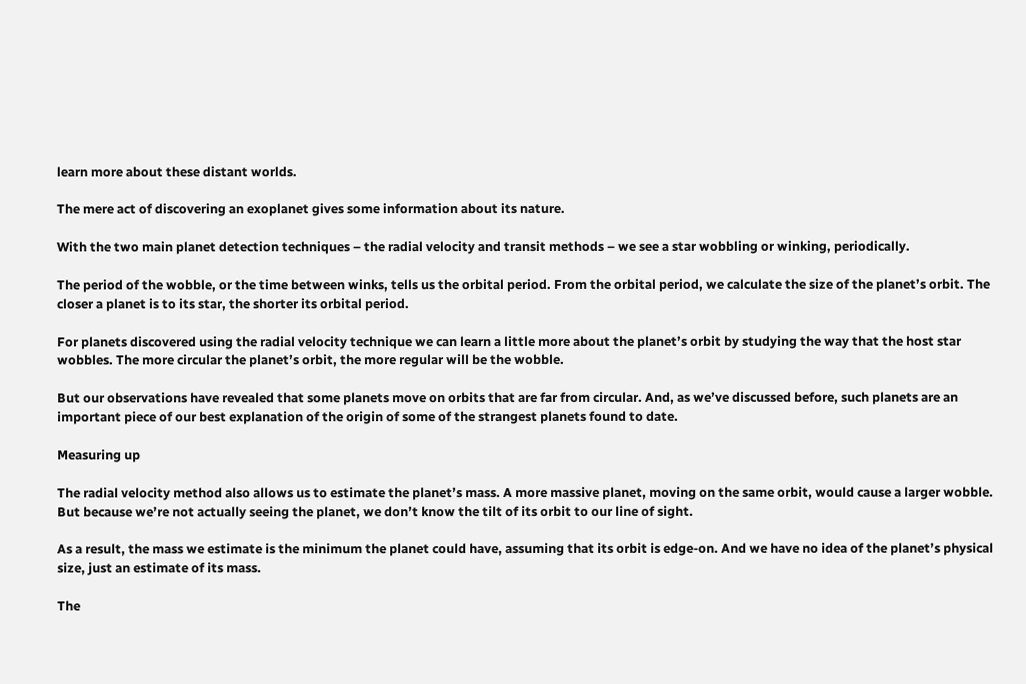learn more about these distant worlds.

The mere act of discovering an exoplanet gives some information about its nature.

With the two main planet detection techniques – the radial velocity and transit methods – we see a star wobbling or winking, periodically.

The period of the wobble, or the time between winks, tells us the orbital period. From the orbital period, we calculate the size of the planet’s orbit. The closer a planet is to its star, the shorter its orbital period.

For planets discovered using the radial velocity technique we can learn a little more about the planet’s orbit by studying the way that the host star wobbles. The more circular the planet’s orbit, the more regular will be the wobble.

But our observations have revealed that some planets move on orbits that are far from circular. And, as we’ve discussed before, such planets are an important piece of our best explanation of the origin of some of the strangest planets found to date.

Measuring up

The radial velocity method also allows us to estimate the planet’s mass. A more massive planet, moving on the same orbit, would cause a larger wobble. But because we’re not actually seeing the planet, we don’t know the tilt of its orbit to our line of sight.

As a result, the mass we estimate is the minimum the planet could have, assuming that its orbit is edge-on. And we have no idea of the planet’s physical size, just an estimate of its mass.

The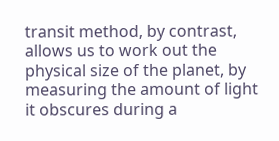transit method, by contrast, allows us to work out the physical size of the planet, by measuring the amount of light it obscures during a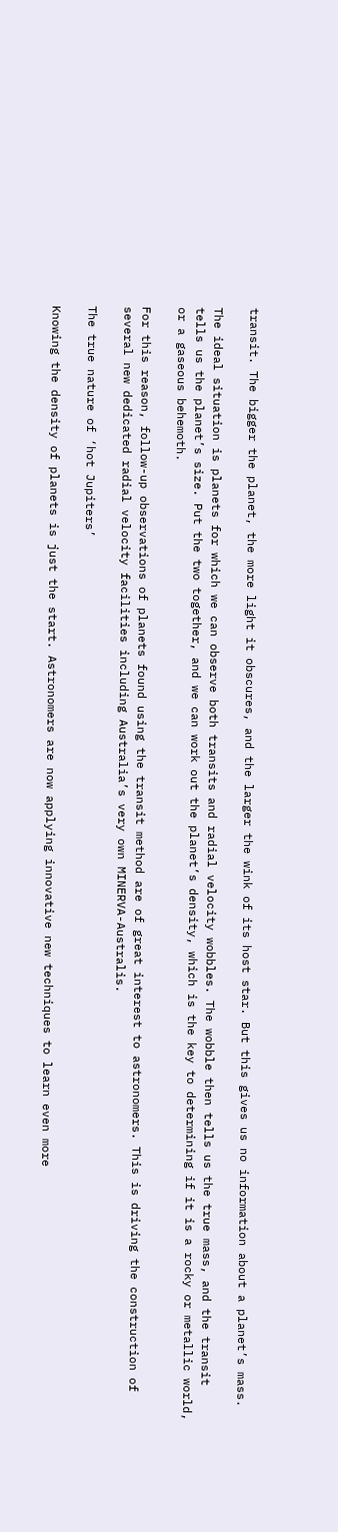transit. The bigger the planet, the more light it obscures, and the larger the wink of its host star. But this gives us no information about a planet’s mass.

The ideal situation is planets for which we can observe both transits and radial velocity wobbles. The wobble then tells us the true mass, and the transit tells us the planet’s size. Put the two together, and we can work out the planet’s density, which is the key to determining if it is a rocky or metallic world, or a gaseous behemoth.

For this reason, follow-up observations of planets found using the transit method are of great interest to astronomers. This is driving the construction of several new dedicated radial velocity facilities including Australia’s very own MINERVA-Australis.

The true nature of ‘hot Jupiters’

Knowing the density of planets is just the start. Astronomers are now applying innovative new techniques to learn even more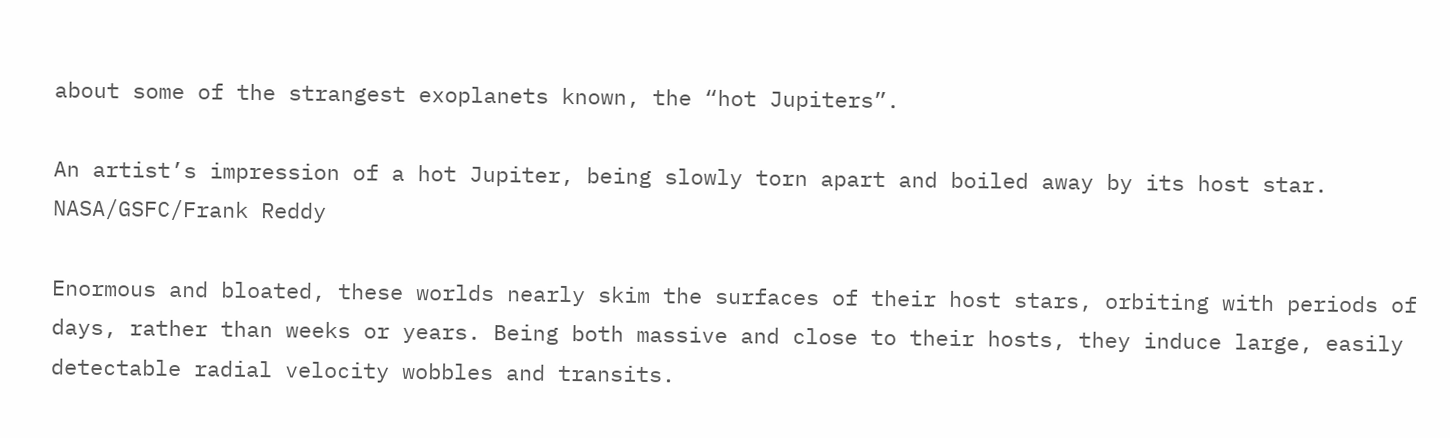about some of the strangest exoplanets known, the “hot Jupiters”.

An artist’s impression of a hot Jupiter, being slowly torn apart and boiled away by its host star. NASA/GSFC/Frank Reddy

Enormous and bloated, these worlds nearly skim the surfaces of their host stars, orbiting with periods of days, rather than weeks or years. Being both massive and close to their hosts, they induce large, easily detectable radial velocity wobbles and transits.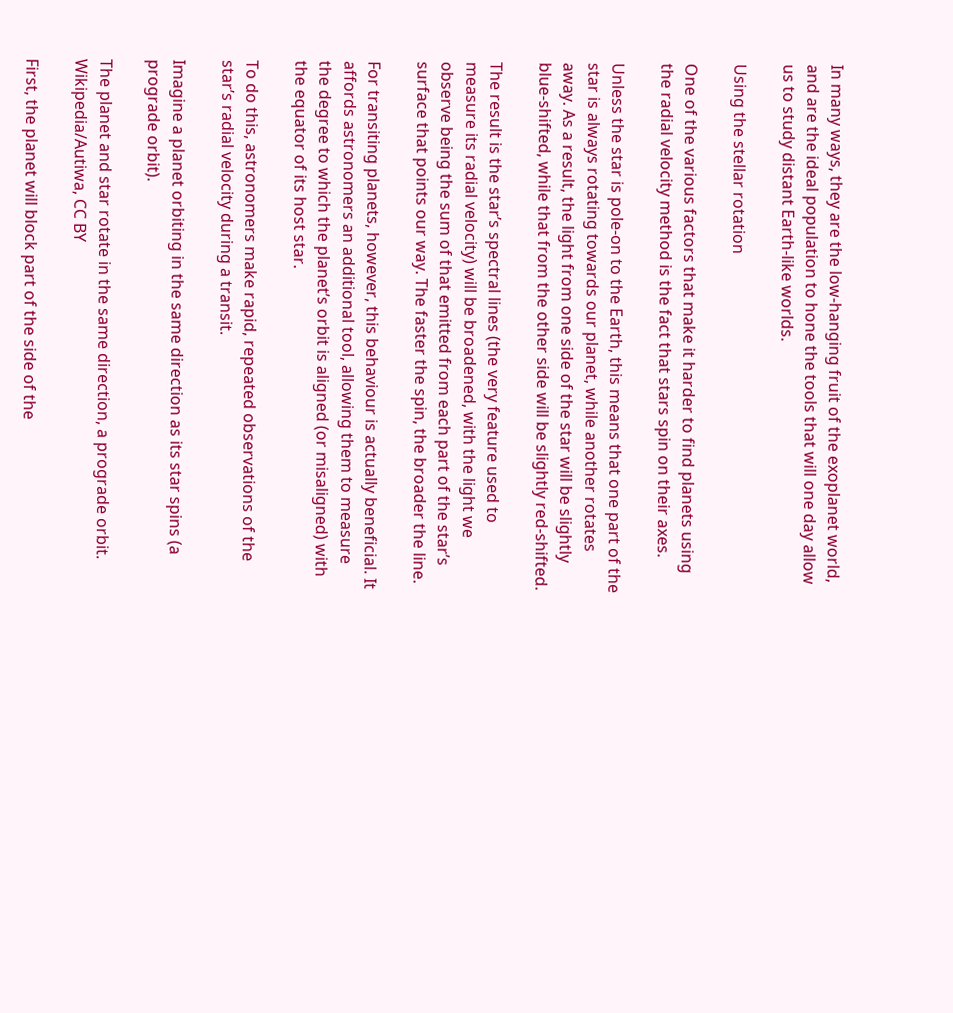In many ways, they are the low-hanging fruit of the exoplanet world, and are the ideal population to hone the tools that will one day allow us to study distant Earth-like worlds.

Using the stellar rotation

One of the various factors that make it harder to find planets using the radial velocity method is the fact that stars spin on their axes.

Unless the star is pole-on to the Earth, this means that one part of the star is always rotating towards our planet, while another rotates away. As a result, the light from one side of the star will be slightly blue-shifted, while that from the other side will be slightly red-shifted.

The result is the star’s spectral lines (the very feature used to measure its radial velocity) will be broadened, with the light we observe being the sum of that emitted from each part of the star’s surface that points our way. The faster the spin, the broader the line.

For transiting planets, however, this behaviour is actually beneficial. It affords astronomers an additional tool, allowing them to measure the degree to which the planet’s orbit is aligned (or misaligned) with the equator of its host star.

To do this, astronomers make rapid, repeated observations of the star’s radial velocity during a transit.

Imagine a planet orbiting in the same direction as its star spins (a prograde orbit).

The planet and star rotate in the same direction, a prograde orbit. Wikipedia/Autiwa, CC BY

First, the planet will block part of the side of the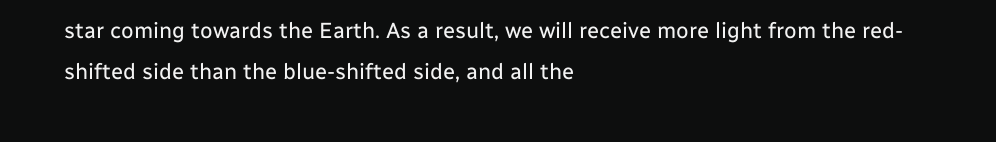star coming towards the Earth. As a result, we will receive more light from the red-shifted side than the blue-shifted side, and all the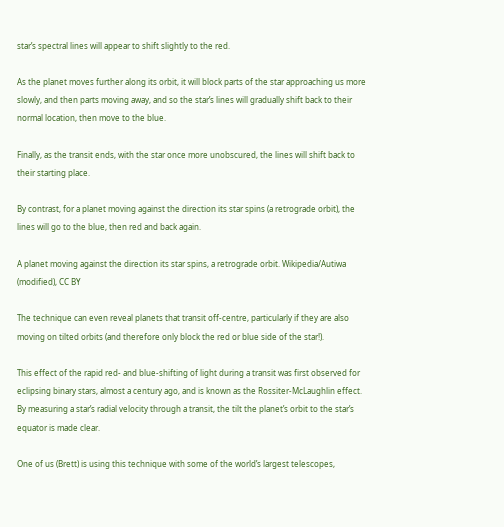star’s spectral lines will appear to shift slightly to the red.

As the planet moves further along its orbit, it will block parts of the star approaching us more slowly, and then parts moving away, and so the star’s lines will gradually shift back to their normal location, then move to the blue.

Finally, as the transit ends, with the star once more unobscured, the lines will shift back to their starting place.

By contrast, for a planet moving against the direction its star spins (a retrograde orbit), the lines will go to the blue, then red and back again.

A planet moving against the direction its star spins, a retrograde orbit. Wikipedia/Autiwa (modified), CC BY

The technique can even reveal planets that transit off-centre, particularly if they are also moving on tilted orbits (and therefore only block the red or blue side of the star!).

This effect of the rapid red- and blue-shifting of light during a transit was first observed for eclipsing binary stars, almost a century ago, and is known as the Rossiter-McLaughlin effect. By measuring a star’s radial velocity through a transit, the tilt the planet’s orbit to the star’s equator is made clear.

One of us (Brett) is using this technique with some of the world’s largest telescopes,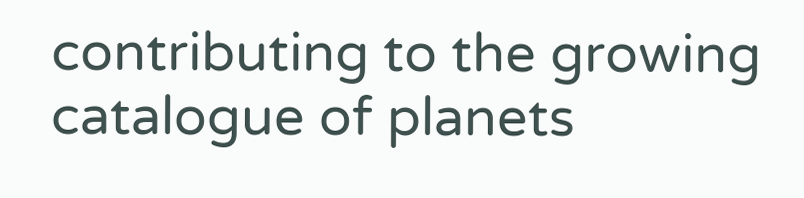contributing to the growing catalogue of planets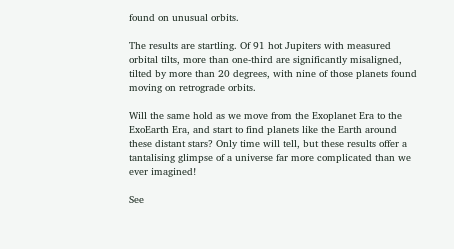found on unusual orbits.

The results are startling. Of 91 hot Jupiters with measured orbital tilts, more than one-third are significantly misaligned, tilted by more than 20 degrees, with nine of those planets found moving on retrograde orbits.

Will the same hold as we move from the Exoplanet Era to the ExoEarth Era, and start to find planets like the Earth around these distant stars? Only time will tell, but these results offer a tantalising glimpse of a universe far more complicated than we ever imagined!

See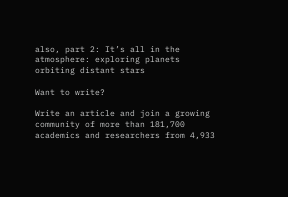also, part 2: It’s all in the atmosphere: exploring planets orbiting distant stars

Want to write?

Write an article and join a growing community of more than 181,700 academics and researchers from 4,933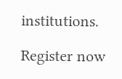institutions.

Register now